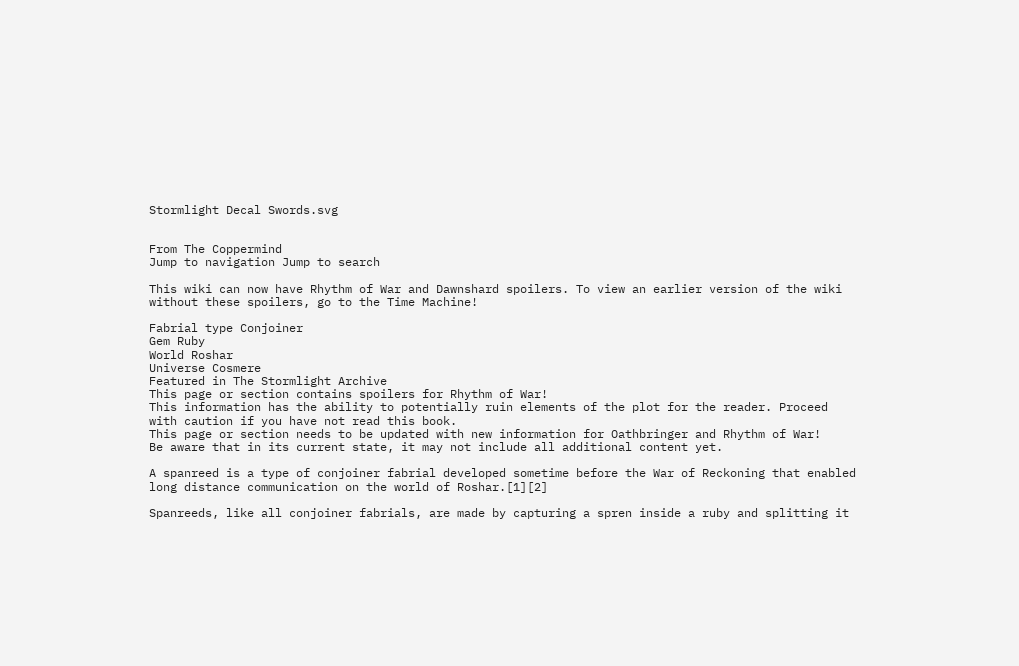Stormlight Decal Swords.svg


From The Coppermind
Jump to navigation Jump to search

This wiki can now have Rhythm of War and Dawnshard spoilers. To view an earlier version of the wiki without these spoilers, go to the Time Machine!

Fabrial type Conjoiner
Gem Ruby
World Roshar
Universe Cosmere
Featured in The Stormlight Archive
This page or section contains spoilers for Rhythm of War!
This information has the ability to potentially ruin elements of the plot for the reader. Proceed with caution if you have not read this book.
This page or section needs to be updated with new information for Oathbringer and Rhythm of War!
Be aware that in its current state, it may not include all additional content yet.

A spanreed is a type of conjoiner fabrial developed sometime before the War of Reckoning that enabled long distance communication on the world of Roshar.[1][2]

Spanreeds, like all conjoiner fabrials, are made by capturing a spren inside a ruby and splitting it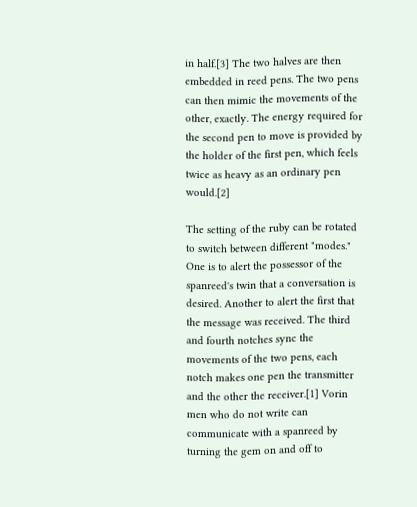in half.[3] The two halves are then embedded in reed pens. The two pens can then mimic the movements of the other, exactly. The energy required for the second pen to move is provided by the holder of the first pen, which feels twice as heavy as an ordinary pen would.[2]

The setting of the ruby can be rotated to switch between different "modes." One is to alert the possessor of the spanreed's twin that a conversation is desired. Another to alert the first that the message was received. The third and fourth notches sync the movements of the two pens, each notch makes one pen the transmitter and the other the receiver.[1] Vorin men who do not write can communicate with a spanreed by turning the gem on and off to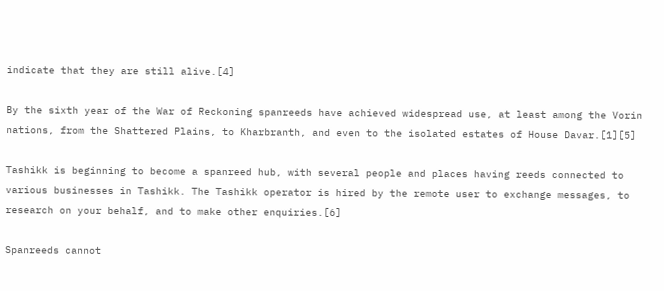indicate that they are still alive.[4]

By the sixth year of the War of Reckoning spanreeds have achieved widespread use, at least among the Vorin nations, from the Shattered Plains, to Kharbranth, and even to the isolated estates of House Davar.[1][5]

Tashikk is beginning to become a spanreed hub, with several people and places having reeds connected to various businesses in Tashikk. The Tashikk operator is hired by the remote user to exchange messages, to research on your behalf, and to make other enquiries.[6]

Spanreeds cannot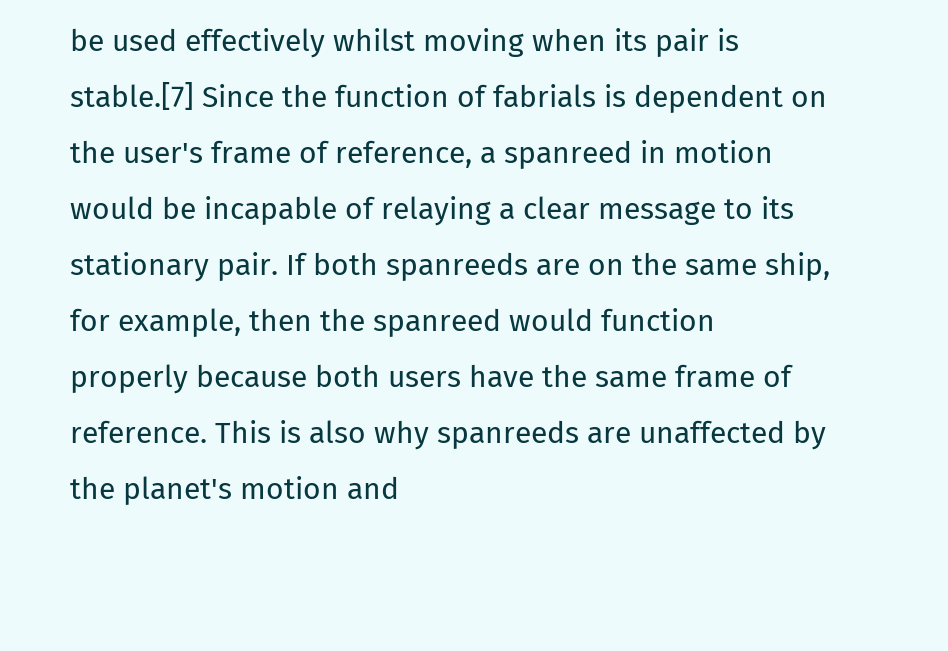be used effectively whilst moving when its pair is stable.[7] Since the function of fabrials is dependent on the user's frame of reference, a spanreed in motion would be incapable of relaying a clear message to its stationary pair. If both spanreeds are on the same ship, for example, then the spanreed would function properly because both users have the same frame of reference. This is also why spanreeds are unaffected by the planet's motion and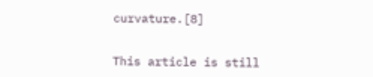curvature.[8]


This article is still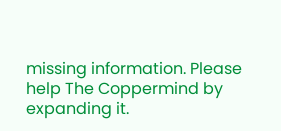missing information. Please help The Coppermind by expanding it.